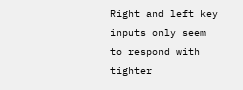Right and left key inputs only seem to respond with tighter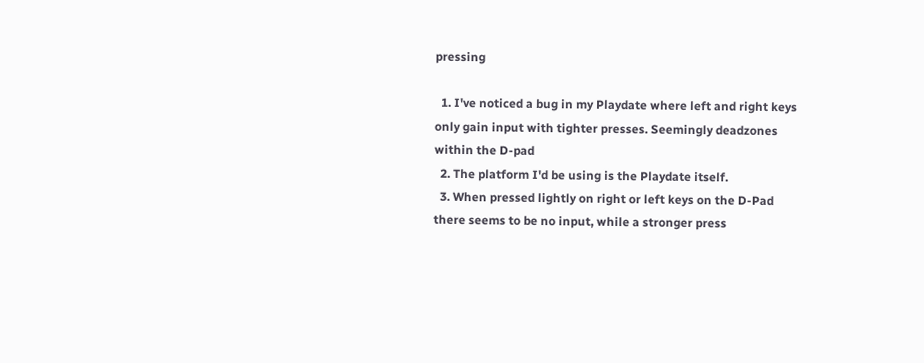pressing

  1. I've noticed a bug in my Playdate where left and right keys only gain input with tighter presses. Seemingly deadzones within the D-pad
  2. The platform I'd be using is the Playdate itself.
  3. When pressed lightly on right or left keys on the D-Pad there seems to be no input, while a stronger press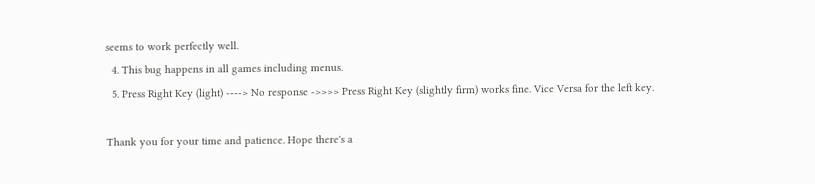seems to work perfectly well.
  4. This bug happens in all games including menus.
  5. Press Right Key (light) ----> No response ->>>> Press Right Key (slightly firm) works fine. Vice Versa for the left key.

Thank you for your time and patience. Hope there's a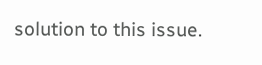solution to this issue.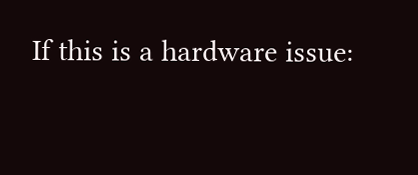If this is a hardware issue: